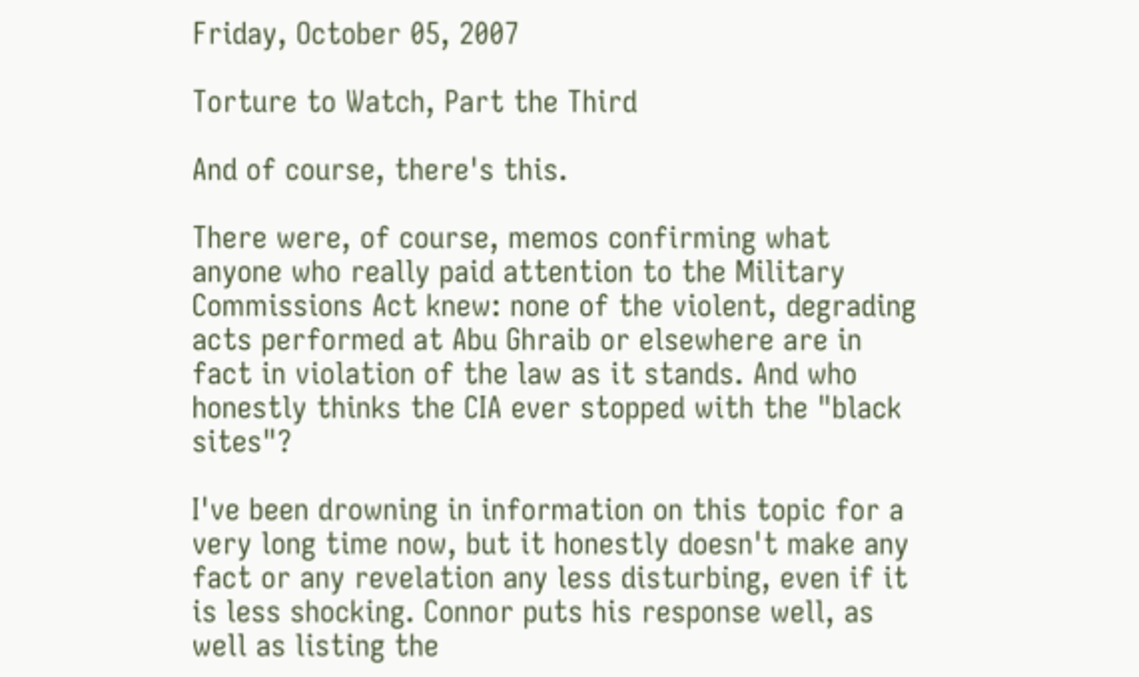Friday, October 05, 2007

Torture to Watch, Part the Third

And of course, there's this.

There were, of course, memos confirming what anyone who really paid attention to the Military Commissions Act knew: none of the violent, degrading acts performed at Abu Ghraib or elsewhere are in fact in violation of the law as it stands. And who honestly thinks the CIA ever stopped with the "black sites"?

I've been drowning in information on this topic for a very long time now, but it honestly doesn't make any fact or any revelation any less disturbing, even if it is less shocking. Connor puts his response well, as well as listing the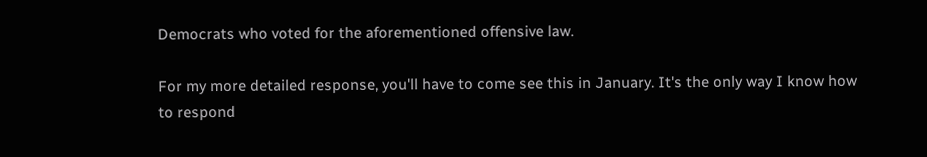Democrats who voted for the aforementioned offensive law.

For my more detailed response, you'll have to come see this in January. It's the only way I know how to respond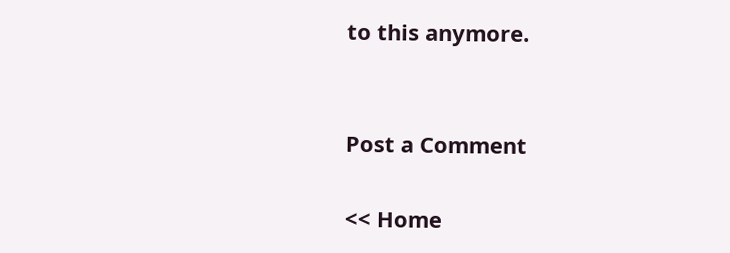to this anymore.


Post a Comment

<< Home